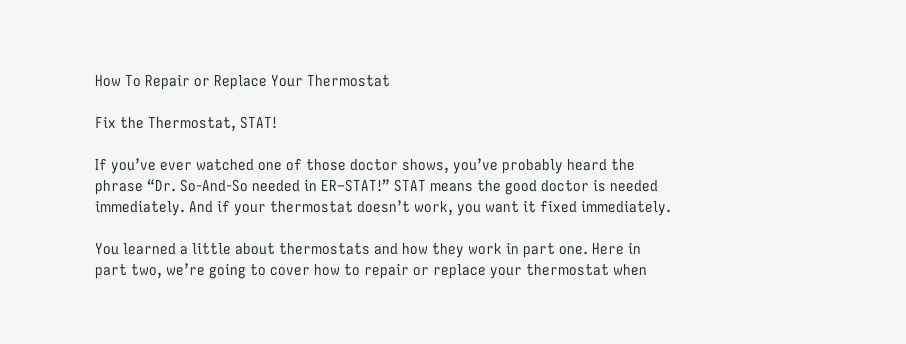How To Repair or Replace Your Thermostat

Fix the Thermostat, STAT!

If you’ve ever watched one of those doctor shows, you’ve probably heard the phrase “Dr. So-And-So needed in ER–STAT!” STAT means the good doctor is needed immediately. And if your thermostat doesn’t work, you want it fixed immediately.

You learned a little about thermostats and how they work in part one. Here in part two, we’re going to cover how to repair or replace your thermostat when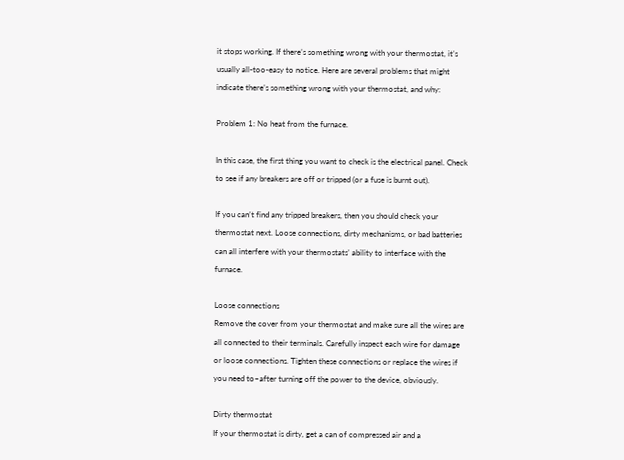it stops working. If there’s something wrong with your thermostat, it’s usually all-too-easy to notice. Here are several problems that might indicate there’s something wrong with your thermostat, and why:

Problem 1: No heat from the furnace.

In this case, the first thing you want to check is the electrical panel. Check to see if any breakers are off or tripped (or a fuse is burnt out).

If you can’t find any tripped breakers, then you should check your thermostat next. Loose connections, dirty mechanisms, or bad batteries can all interfere with your thermostats’ ability to interface with the furnace.

Loose connections
Remove the cover from your thermostat and make sure all the wires are all connected to their terminals. Carefully inspect each wire for damage or loose connections. Tighten these connections or replace the wires if you need to–after turning off the power to the device, obviously.

Dirty thermostat
If your thermostat is dirty, get a can of compressed air and a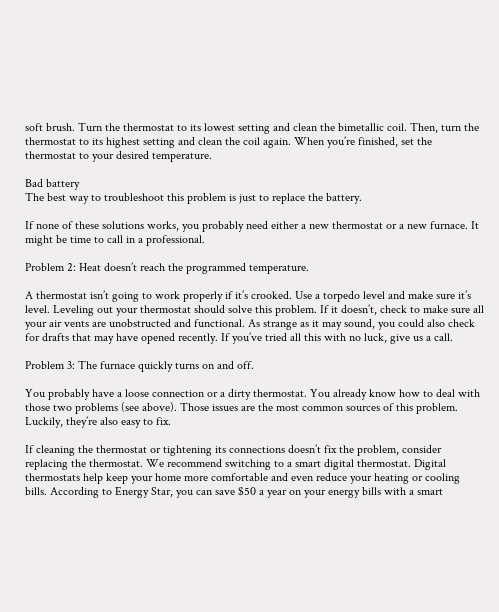soft brush. Turn the thermostat to its lowest setting and clean the bimetallic coil. Then, turn the thermostat to its highest setting and clean the coil again. When you’re finished, set the thermostat to your desired temperature.

Bad battery
The best way to troubleshoot this problem is just to replace the battery.

If none of these solutions works, you probably need either a new thermostat or a new furnace. It might be time to call in a professional.

Problem 2: Heat doesn’t reach the programmed temperature.

A thermostat isn’t going to work properly if it’s crooked. Use a torpedo level and make sure it’s level. Leveling out your thermostat should solve this problem. If it doesn’t, check to make sure all your air vents are unobstructed and functional. As strange as it may sound, you could also check for drafts that may have opened recently. If you’ve tried all this with no luck, give us a call.

Problem 3: The furnace quickly turns on and off.

You probably have a loose connection or a dirty thermostat. You already know how to deal with those two problems (see above). Those issues are the most common sources of this problem. Luckily, they’re also easy to fix.

If cleaning the thermostat or tightening its connections doesn’t fix the problem, consider replacing the thermostat. We recommend switching to a smart digital thermostat. Digital thermostats help keep your home more comfortable and even reduce your heating or cooling bills. According to Energy Star, you can save $50 a year on your energy bills with a smart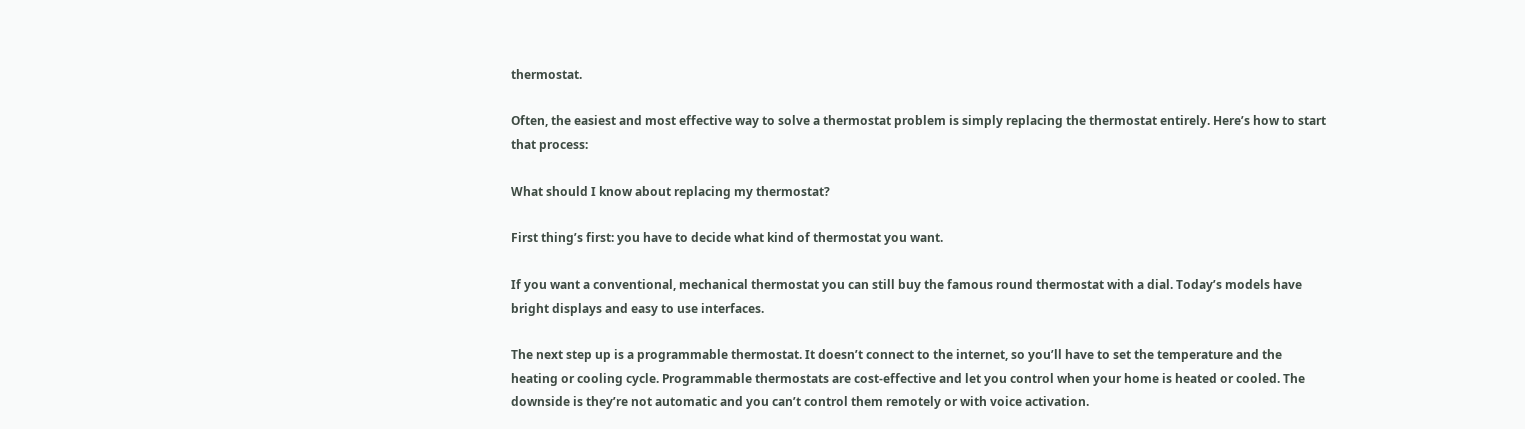thermostat.

Often, the easiest and most effective way to solve a thermostat problem is simply replacing the thermostat entirely. Here’s how to start that process:

What should I know about replacing my thermostat?

First thing’s first: you have to decide what kind of thermostat you want.

If you want a conventional, mechanical thermostat you can still buy the famous round thermostat with a dial. Today’s models have bright displays and easy to use interfaces.

The next step up is a programmable thermostat. It doesn’t connect to the internet, so you’ll have to set the temperature and the heating or cooling cycle. Programmable thermostats are cost-effective and let you control when your home is heated or cooled. The downside is they’re not automatic and you can’t control them remotely or with voice activation.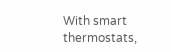With smart thermostats,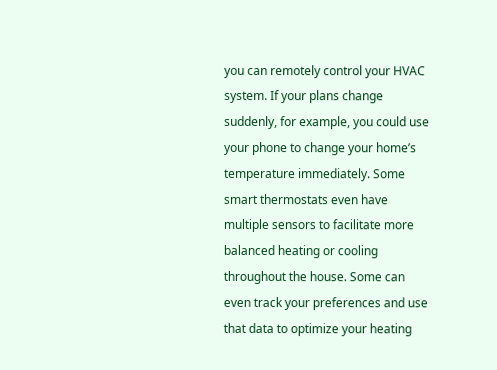you can remotely control your HVAC system. If your plans change suddenly, for example, you could use your phone to change your home’s temperature immediately. Some smart thermostats even have multiple sensors to facilitate more balanced heating or cooling throughout the house. Some can even track your preferences and use that data to optimize your heating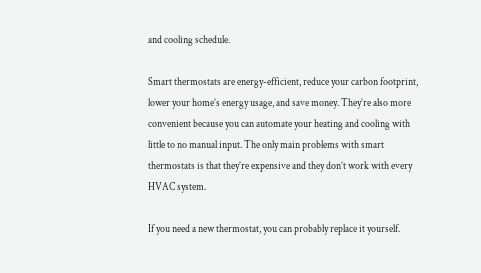and cooling schedule.

Smart thermostats are energy-efficient, reduce your carbon footprint, lower your home’s energy usage, and save money. They’re also more convenient because you can automate your heating and cooling with little to no manual input. The only main problems with smart thermostats is that they’re expensive and they don’t work with every HVAC system.

If you need a new thermostat, you can probably replace it yourself.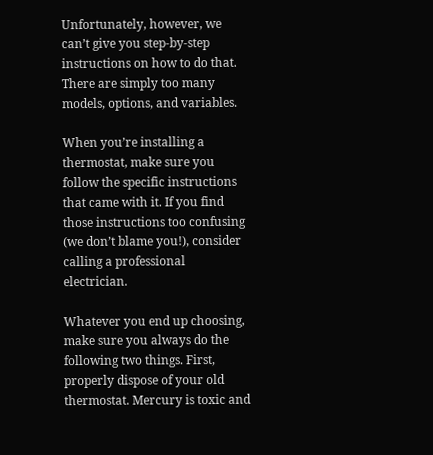Unfortunately, however, we can’t give you step-by-step instructions on how to do that. There are simply too many models, options, and variables.

When you’re installing a thermostat, make sure you follow the specific instructions that came with it. If you find those instructions too confusing (we don’t blame you!), consider calling a professional electrician.

Whatever you end up choosing, make sure you always do the following two things. First, properly dispose of your old thermostat. Mercury is toxic and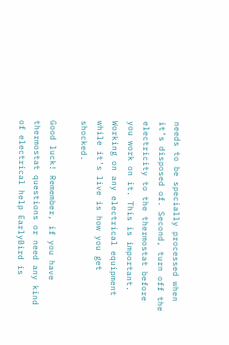needs to be specially processed when it’s disposed of. Second, turn off the electricity to the thermostat before you work on it. This is important. Working on any electrical equipment while it’s live is how you get shocked.

Good luck! Remember, if you have thermostat questions or need any kind of electrical help EarlyBird is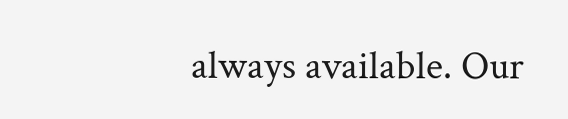always available. Our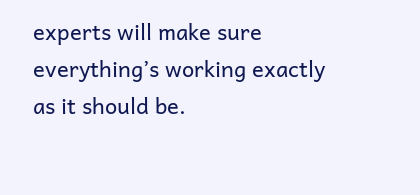experts will make sure everything’s working exactly as it should be.